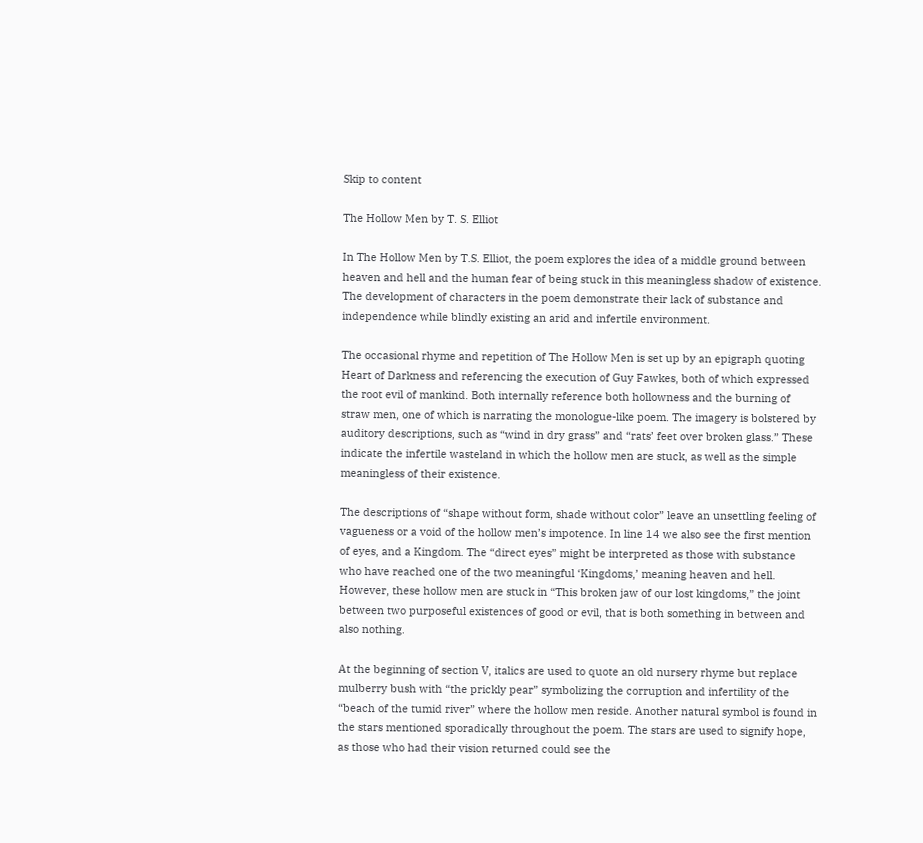Skip to content

The Hollow Men by T. S. Elliot

In The Hollow Men by T.S. Elliot, the poem explores the idea of a middle ground between heaven and hell and the human fear of being stuck in this meaningless shadow of existence. The development of characters in the poem demonstrate their lack of substance and independence while blindly existing an arid and infertile environment.

The occasional rhyme and repetition of The Hollow Men is set up by an epigraph quoting Heart of Darkness and referencing the execution of Guy Fawkes, both of which expressed the root evil of mankind. Both internally reference both hollowness and the burning of straw men, one of which is narrating the monologue-like poem. The imagery is bolstered by auditory descriptions, such as “wind in dry grass” and “rats’ feet over broken glass.” These indicate the infertile wasteland in which the hollow men are stuck, as well as the simple meaningless of their existence.

The descriptions of “shape without form, shade without color” leave an unsettling feeling of vagueness or a void of the hollow men’s impotence. In line 14 we also see the first mention of eyes, and a Kingdom. The “direct eyes” might be interpreted as those with substance who have reached one of the two meaningful ‘Kingdoms,’ meaning heaven and hell. However, these hollow men are stuck in “This broken jaw of our lost kingdoms,” the joint between two purposeful existences of good or evil, that is both something in between and also nothing.

At the beginning of section V, italics are used to quote an old nursery rhyme but replace mulberry bush with “the prickly pear” symbolizing the corruption and infertility of the “beach of the tumid river” where the hollow men reside. Another natural symbol is found in the stars mentioned sporadically throughout the poem. The stars are used to signify hope, as those who had their vision returned could see the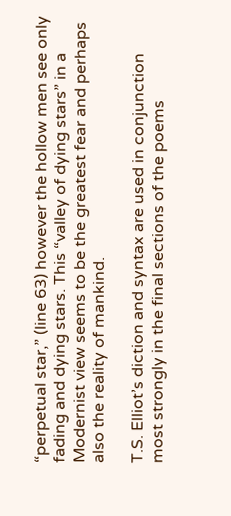“perpetual star,” (line 63) however the hollow men see only fading and dying stars. This “valley of dying stars” in a Modernist view seems to be the greatest fear and perhaps also the reality of mankind.

T.S. Elliot’s diction and syntax are used in conjunction most strongly in the final sections of the poems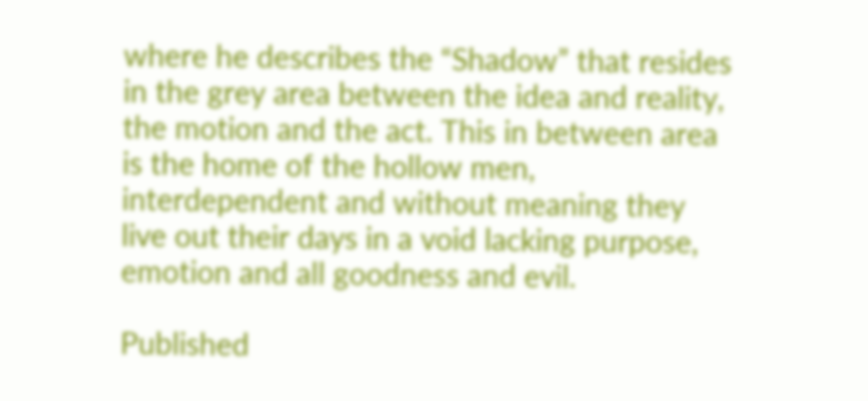where he describes the “Shadow” that resides in the grey area between the idea and reality, the motion and the act. This in between area is the home of the hollow men, interdependent and without meaning they live out their days in a void lacking purpose, emotion and all goodness and evil.

Published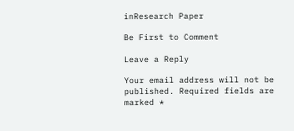inResearch Paper

Be First to Comment

Leave a Reply

Your email address will not be published. Required fields are marked *